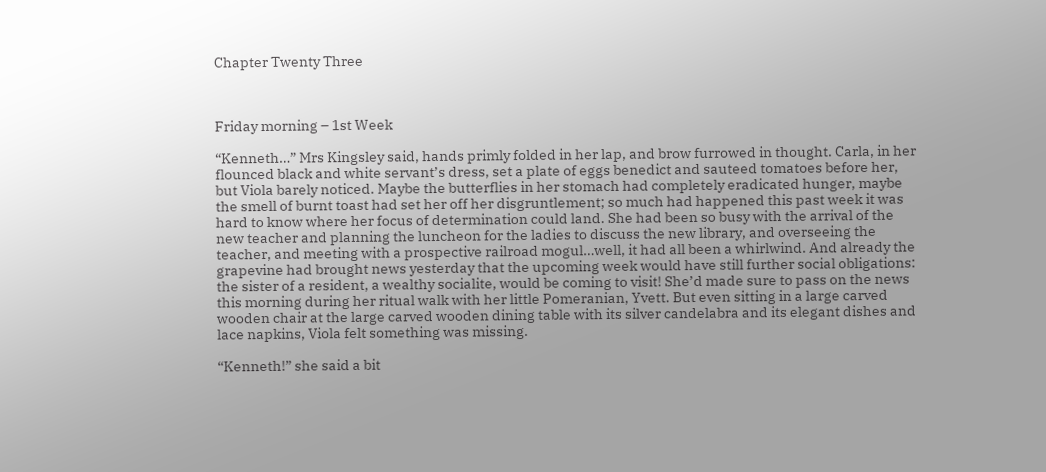Chapter Twenty Three



Friday morning – 1st Week

“Kenneth…” Mrs Kingsley said, hands primly folded in her lap, and brow furrowed in thought. Carla, in her flounced black and white servant’s dress, set a plate of eggs benedict and sauteed tomatoes before her, but Viola barely noticed. Maybe the butterflies in her stomach had completely eradicated hunger, maybe the smell of burnt toast had set her off her disgruntlement; so much had happened this past week it was hard to know where her focus of determination could land. She had been so busy with the arrival of the new teacher and planning the luncheon for the ladies to discuss the new library, and overseeing the teacher, and meeting with a prospective railroad mogul…well, it had all been a whirlwind. And already the grapevine had brought news yesterday that the upcoming week would have still further social obligations: the sister of a resident, a wealthy socialite, would be coming to visit! She’d made sure to pass on the news this morning during her ritual walk with her little Pomeranian, Yvett. But even sitting in a large carved wooden chair at the large carved wooden dining table with its silver candelabra and its elegant dishes and lace napkins, Viola felt something was missing.

“Kenneth!” she said a bit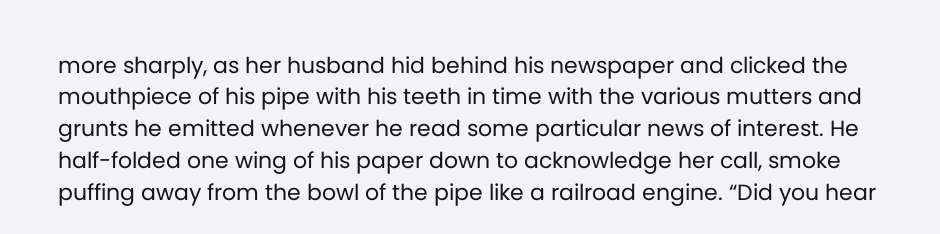more sharply, as her husband hid behind his newspaper and clicked the mouthpiece of his pipe with his teeth in time with the various mutters and grunts he emitted whenever he read some particular news of interest. He half-folded one wing of his paper down to acknowledge her call, smoke puffing away from the bowl of the pipe like a railroad engine. “Did you hear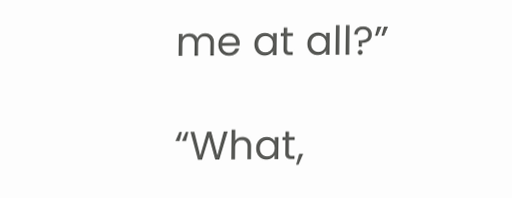me at all?”

“What,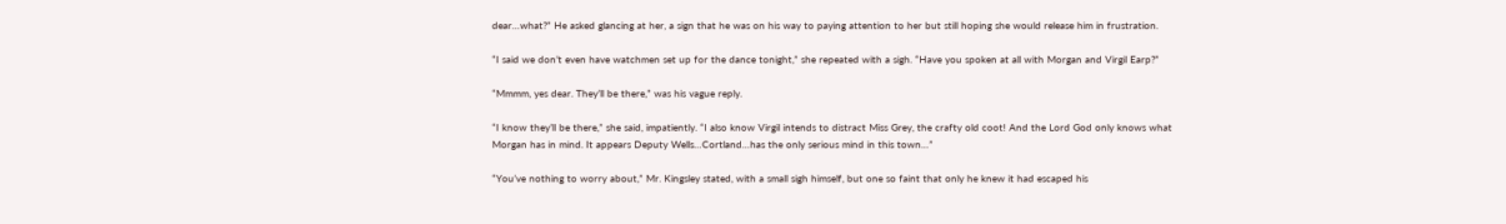dear…what?” He asked glancing at her, a sign that he was on his way to paying attention to her but still hoping she would release him in frustration.

“I said we don’t even have watchmen set up for the dance tonight,” she repeated with a sigh. “Have you spoken at all with Morgan and Virgil Earp?”

“Mmmm, yes dear. They’ll be there,” was his vague reply.

“I know they’ll be there,” she said, impatiently. “I also know Virgil intends to distract Miss Grey, the crafty old coot! And the Lord God only knows what Morgan has in mind. It appears Deputy Wells…Cortland…has the only serious mind in this town…”

“You’ve nothing to worry about,” Mr. Kingsley stated, with a small sigh himself, but one so faint that only he knew it had escaped his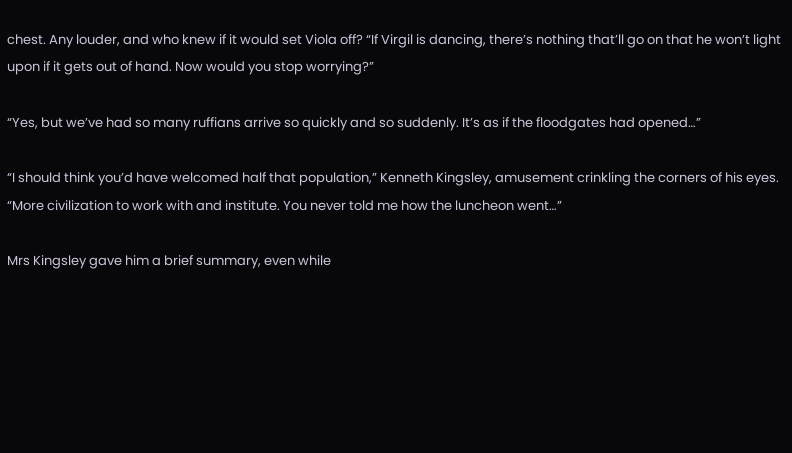chest. Any louder, and who knew if it would set Viola off? “If Virgil is dancing, there’s nothing that’ll go on that he won’t light upon if it gets out of hand. Now would you stop worrying?”

“Yes, but we’ve had so many ruffians arrive so quickly and so suddenly. It’s as if the floodgates had opened…”

“I should think you’d have welcomed half that population,” Kenneth Kingsley, amusement crinkling the corners of his eyes. “More civilization to work with and institute. You never told me how the luncheon went…”

Mrs Kingsley gave him a brief summary, even while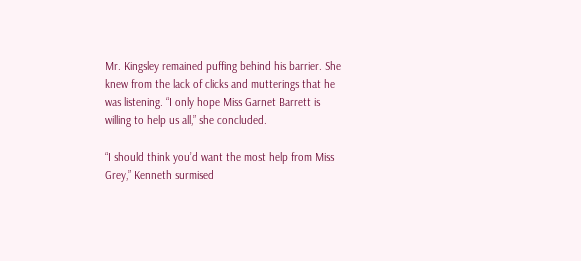Mr. Kingsley remained puffing behind his barrier. She knew from the lack of clicks and mutterings that he was listening. “I only hope Miss Garnet Barrett is willing to help us all,” she concluded.

“I should think you’d want the most help from Miss Grey,” Kenneth surmised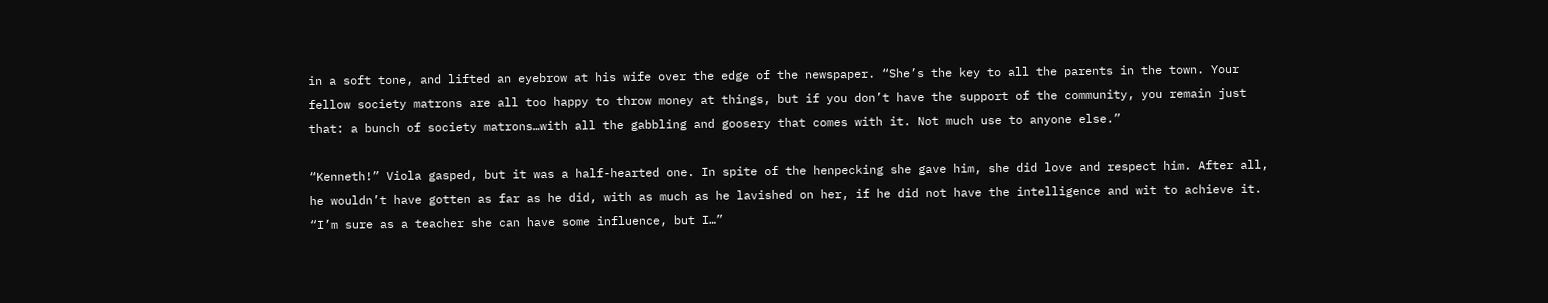in a soft tone, and lifted an eyebrow at his wife over the edge of the newspaper. “She’s the key to all the parents in the town. Your fellow society matrons are all too happy to throw money at things, but if you don’t have the support of the community, you remain just that: a bunch of society matrons…with all the gabbling and goosery that comes with it. Not much use to anyone else.”

“Kenneth!” Viola gasped, but it was a half-hearted one. In spite of the henpecking she gave him, she did love and respect him. After all, he wouldn’t have gotten as far as he did, with as much as he lavished on her, if he did not have the intelligence and wit to achieve it. “I’m sure as a teacher she can have some influence, but I…”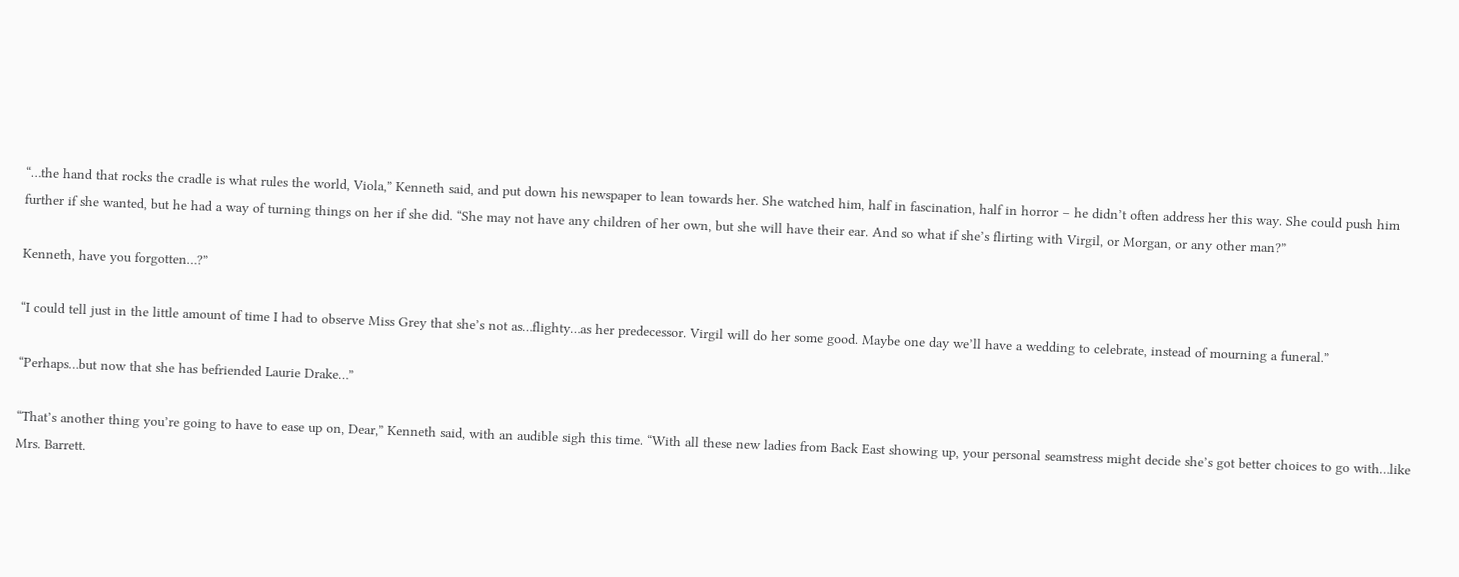“…the hand that rocks the cradle is what rules the world, Viola,” Kenneth said, and put down his newspaper to lean towards her. She watched him, half in fascination, half in horror – he didn’t often address her this way. She could push him further if she wanted, but he had a way of turning things on her if she did. “She may not have any children of her own, but she will have their ear. And so what if she’s flirting with Virgil, or Morgan, or any other man?”

Kenneth, have you forgotten…?”

“I could tell just in the little amount of time I had to observe Miss Grey that she’s not as…flighty…as her predecessor. Virgil will do her some good. Maybe one day we’ll have a wedding to celebrate, instead of mourning a funeral.”

“Perhaps…but now that she has befriended Laurie Drake…”

“That’s another thing you’re going to have to ease up on, Dear,” Kenneth said, with an audible sigh this time. “With all these new ladies from Back East showing up, your personal seamstress might decide she’s got better choices to go with…like Mrs. Barrett.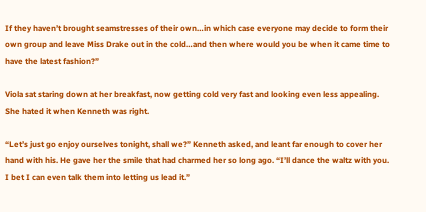If they haven’t brought seamstresses of their own…in which case everyone may decide to form their own group and leave Miss Drake out in the cold…and then where would you be when it came time to have the latest fashion?”

Viola sat staring down at her breakfast, now getting cold very fast and looking even less appealing. She hated it when Kenneth was right.

“Let’s just go enjoy ourselves tonight, shall we?” Kenneth asked, and leant far enough to cover her hand with his. He gave her the smile that had charmed her so long ago. “I’ll dance the waltz with you. I bet I can even talk them into letting us lead it.”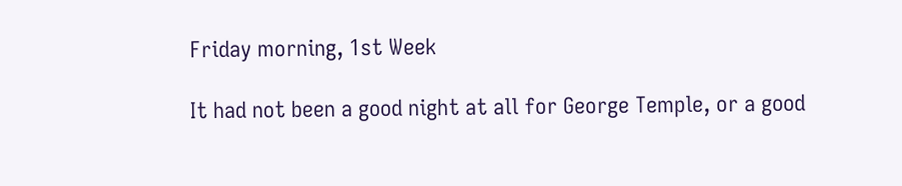Friday morning, 1st Week

It had not been a good night at all for George Temple, or a good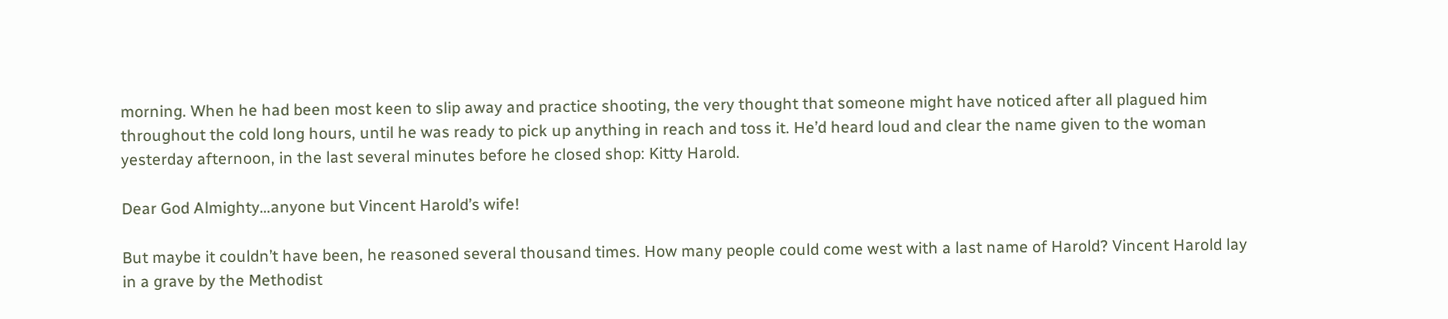morning. When he had been most keen to slip away and practice shooting, the very thought that someone might have noticed after all plagued him throughout the cold long hours, until he was ready to pick up anything in reach and toss it. He’d heard loud and clear the name given to the woman yesterday afternoon, in the last several minutes before he closed shop: Kitty Harold.

Dear God Almighty…anyone but Vincent Harold’s wife!

But maybe it couldn’t have been, he reasoned several thousand times. How many people could come west with a last name of Harold? Vincent Harold lay in a grave by the Methodist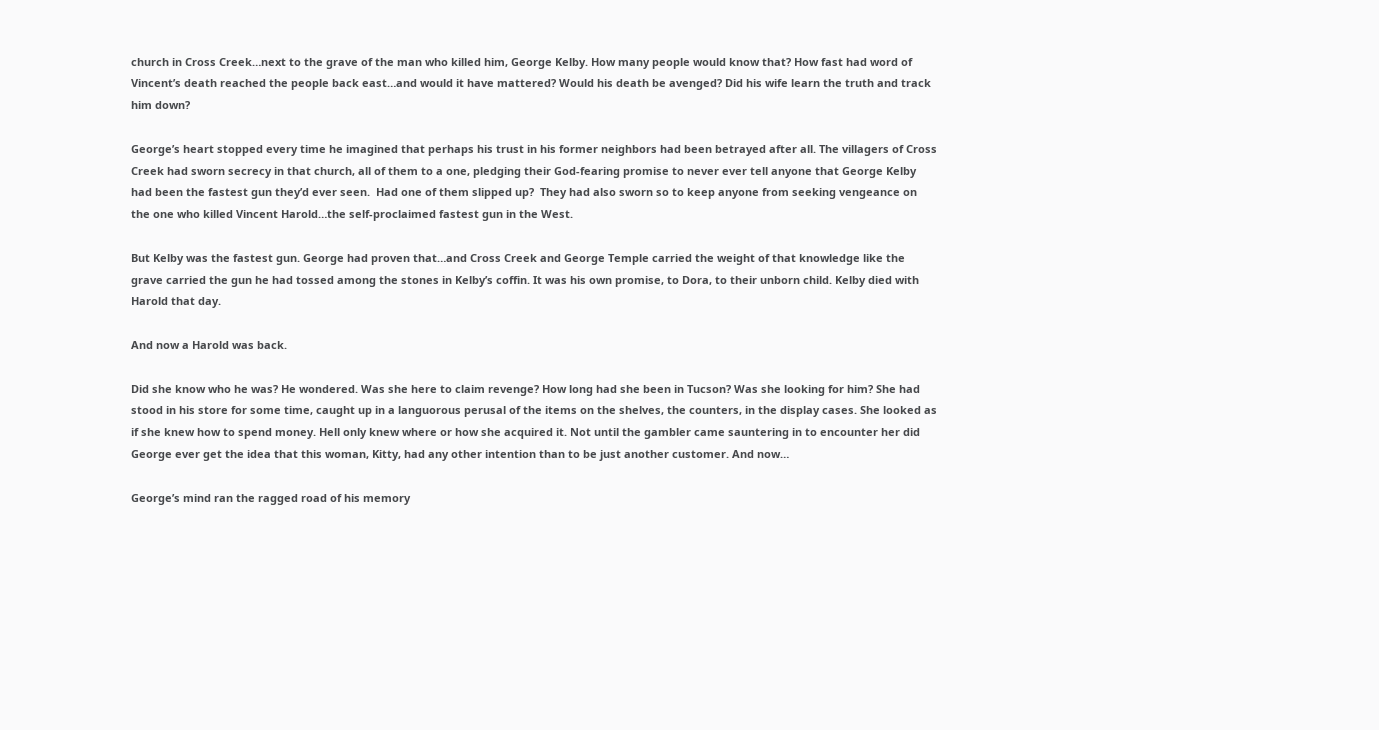church in Cross Creek…next to the grave of the man who killed him, George Kelby. How many people would know that? How fast had word of Vincent’s death reached the people back east…and would it have mattered? Would his death be avenged? Did his wife learn the truth and track him down?

George’s heart stopped every time he imagined that perhaps his trust in his former neighbors had been betrayed after all. The villagers of Cross Creek had sworn secrecy in that church, all of them to a one, pledging their God-fearing promise to never ever tell anyone that George Kelby had been the fastest gun they’d ever seen.  Had one of them slipped up?  They had also sworn so to keep anyone from seeking vengeance on the one who killed Vincent Harold…the self-proclaimed fastest gun in the West.

But Kelby was the fastest gun. George had proven that…and Cross Creek and George Temple carried the weight of that knowledge like the grave carried the gun he had tossed among the stones in Kelby’s coffin. It was his own promise, to Dora, to their unborn child. Kelby died with Harold that day.

And now a Harold was back.

Did she know who he was? He wondered. Was she here to claim revenge? How long had she been in Tucson? Was she looking for him? She had stood in his store for some time, caught up in a languorous perusal of the items on the shelves, the counters, in the display cases. She looked as if she knew how to spend money. Hell only knew where or how she acquired it. Not until the gambler came sauntering in to encounter her did George ever get the idea that this woman, Kitty, had any other intention than to be just another customer. And now…

George’s mind ran the ragged road of his memory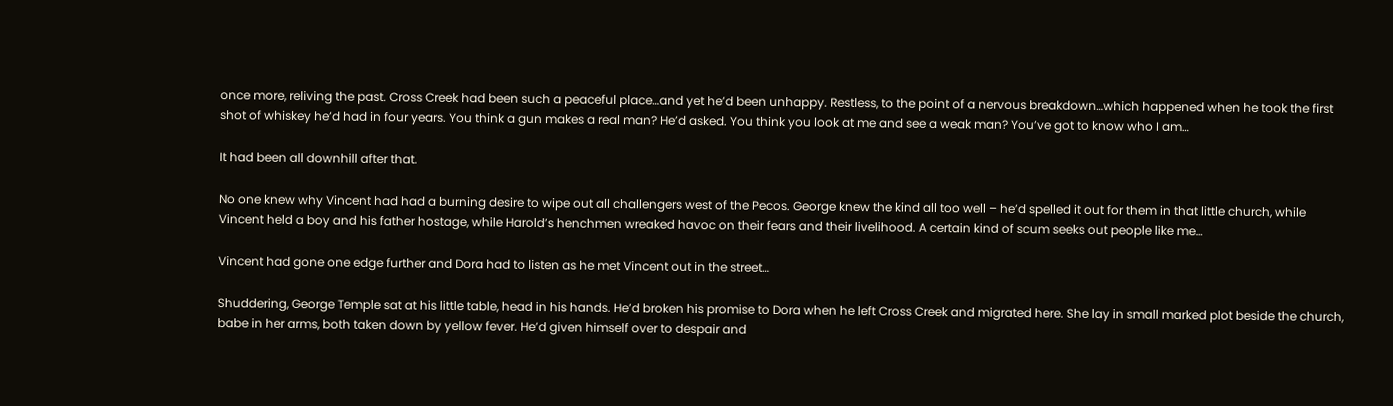once more, reliving the past. Cross Creek had been such a peaceful place…and yet he’d been unhappy. Restless, to the point of a nervous breakdown…which happened when he took the first shot of whiskey he’d had in four years. You think a gun makes a real man? He’d asked. You think you look at me and see a weak man? You’ve got to know who I am…

It had been all downhill after that.

No one knew why Vincent had had a burning desire to wipe out all challengers west of the Pecos. George knew the kind all too well – he’d spelled it out for them in that little church, while Vincent held a boy and his father hostage, while Harold’s henchmen wreaked havoc on their fears and their livelihood. A certain kind of scum seeks out people like me…

Vincent had gone one edge further and Dora had to listen as he met Vincent out in the street…

Shuddering, George Temple sat at his little table, head in his hands. He’d broken his promise to Dora when he left Cross Creek and migrated here. She lay in small marked plot beside the church, babe in her arms, both taken down by yellow fever. He’d given himself over to despair and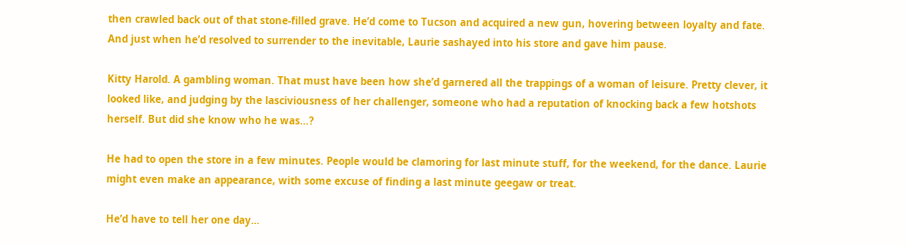then crawled back out of that stone-filled grave. He’d come to Tucson and acquired a new gun, hovering between loyalty and fate. And just when he’d resolved to surrender to the inevitable, Laurie sashayed into his store and gave him pause.

Kitty Harold. A gambling woman. That must have been how she’d garnered all the trappings of a woman of leisure. Pretty clever, it looked like, and judging by the lasciviousness of her challenger, someone who had a reputation of knocking back a few hotshots herself. But did she know who he was…?

He had to open the store in a few minutes. People would be clamoring for last minute stuff, for the weekend, for the dance. Laurie might even make an appearance, with some excuse of finding a last minute geegaw or treat.

He’d have to tell her one day…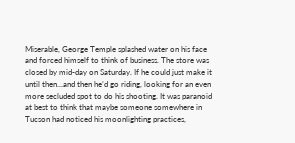Miserable, George Temple splashed water on his face and forced himself to think of business. The store was closed by mid-day on Saturday. If he could just make it until then…and then he’d go riding, looking for an even more secluded spot to do his shooting. It was paranoid at best to think that maybe someone somewhere in Tucson had noticed his moonlighting practices,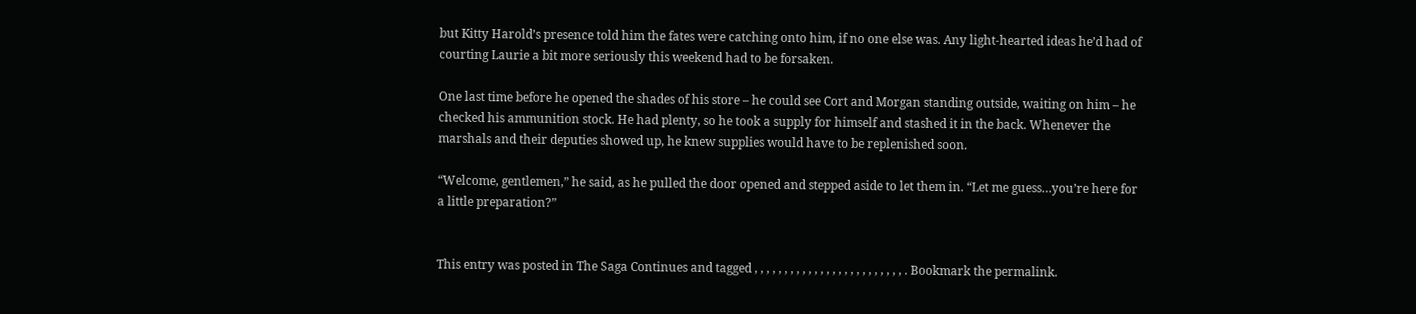but Kitty Harold’s presence told him the fates were catching onto him, if no one else was. Any light-hearted ideas he’d had of courting Laurie a bit more seriously this weekend had to be forsaken.

One last time before he opened the shades of his store – he could see Cort and Morgan standing outside, waiting on him – he checked his ammunition stock. He had plenty, so he took a supply for himself and stashed it in the back. Whenever the marshals and their deputies showed up, he knew supplies would have to be replenished soon.

“Welcome, gentlemen,” he said, as he pulled the door opened and stepped aside to let them in. “Let me guess…you’re here for a little preparation?”


This entry was posted in The Saga Continues and tagged , , , , , , , , , , , , , , , , , , , , , , , , , . Bookmark the permalink.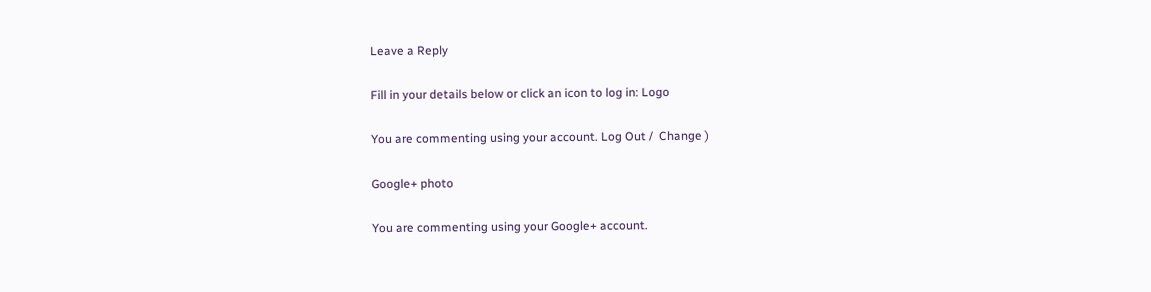Leave a Reply

Fill in your details below or click an icon to log in: Logo

You are commenting using your account. Log Out /  Change )

Google+ photo

You are commenting using your Google+ account.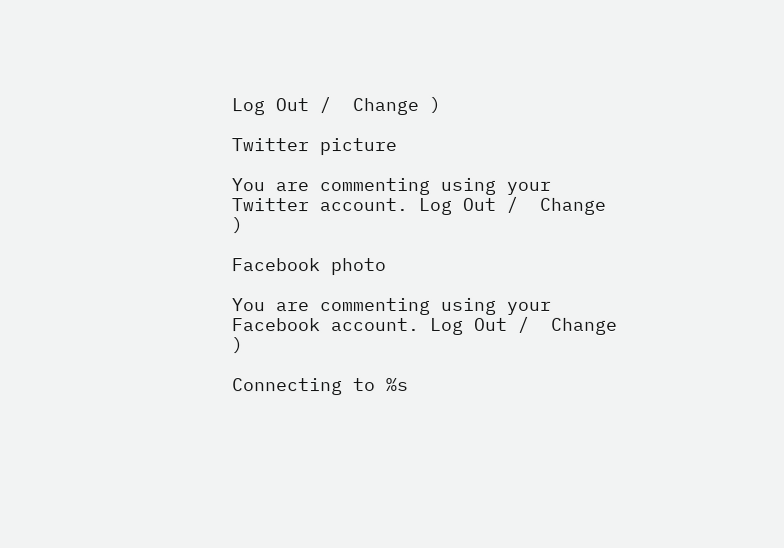Log Out /  Change )

Twitter picture

You are commenting using your Twitter account. Log Out /  Change )

Facebook photo

You are commenting using your Facebook account. Log Out /  Change )

Connecting to %s